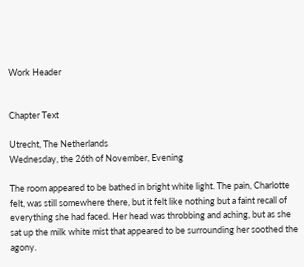Work Header


Chapter Text

Utrecht, The Netherlands
Wednesday, the 26th of November, Evening

The room appeared to be bathed in bright white light. The pain, Charlotte felt, was still somewhere there, but it felt like nothing but a faint recall of everything she had faced. Her head was throbbing and aching, but as she sat up the milk white mist that appeared to be surrounding her soothed the agony.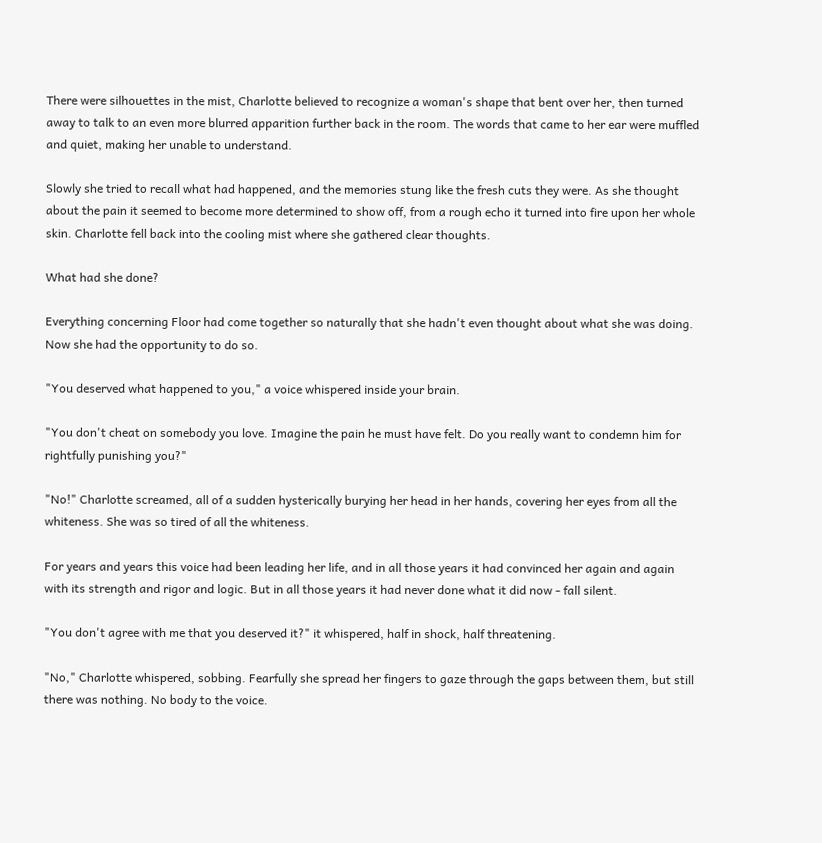There were silhouettes in the mist, Charlotte believed to recognize a woman's shape that bent over her, then turned away to talk to an even more blurred apparition further back in the room. The words that came to her ear were muffled and quiet, making her unable to understand.

Slowly she tried to recall what had happened, and the memories stung like the fresh cuts they were. As she thought about the pain it seemed to become more determined to show off, from a rough echo it turned into fire upon her whole skin. Charlotte fell back into the cooling mist where she gathered clear thoughts.

What had she done?

Everything concerning Floor had come together so naturally that she hadn't even thought about what she was doing. Now she had the opportunity to do so.

"You deserved what happened to you," a voice whispered inside your brain.

"You don't cheat on somebody you love. Imagine the pain he must have felt. Do you really want to condemn him for rightfully punishing you?"

"No!" Charlotte screamed, all of a sudden hysterically burying her head in her hands, covering her eyes from all the whiteness. She was so tired of all the whiteness.

For years and years this voice had been leading her life, and in all those years it had convinced her again and again with its strength and rigor and logic. But in all those years it had never done what it did now - fall silent.

"You don't agree with me that you deserved it?" it whispered, half in shock, half threatening.

"No," Charlotte whispered, sobbing. Fearfully she spread her fingers to gaze through the gaps between them, but still there was nothing. No body to the voice.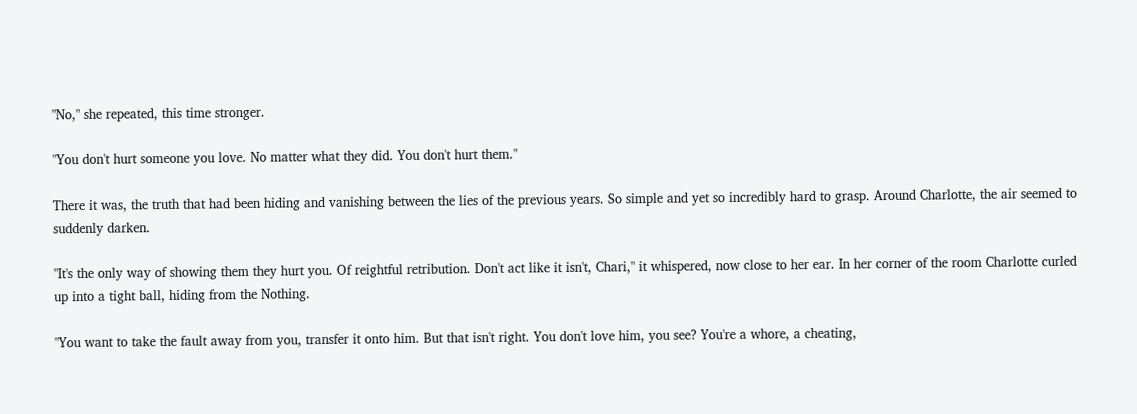"No," she repeated, this time stronger.

"You don't hurt someone you love. No matter what they did. You don't hurt them."

There it was, the truth that had been hiding and vanishing between the lies of the previous years. So simple and yet so incredibly hard to grasp. Around Charlotte, the air seemed to suddenly darken.

"It's the only way of showing them they hurt you. Of reightful retribution. Don't act like it isn't, Chari," it whispered, now close to her ear. In her corner of the room Charlotte curled up into a tight ball, hiding from the Nothing.

"You want to take the fault away from you, transfer it onto him. But that isn't right. You don't love him, you see? You're a whore, a cheating,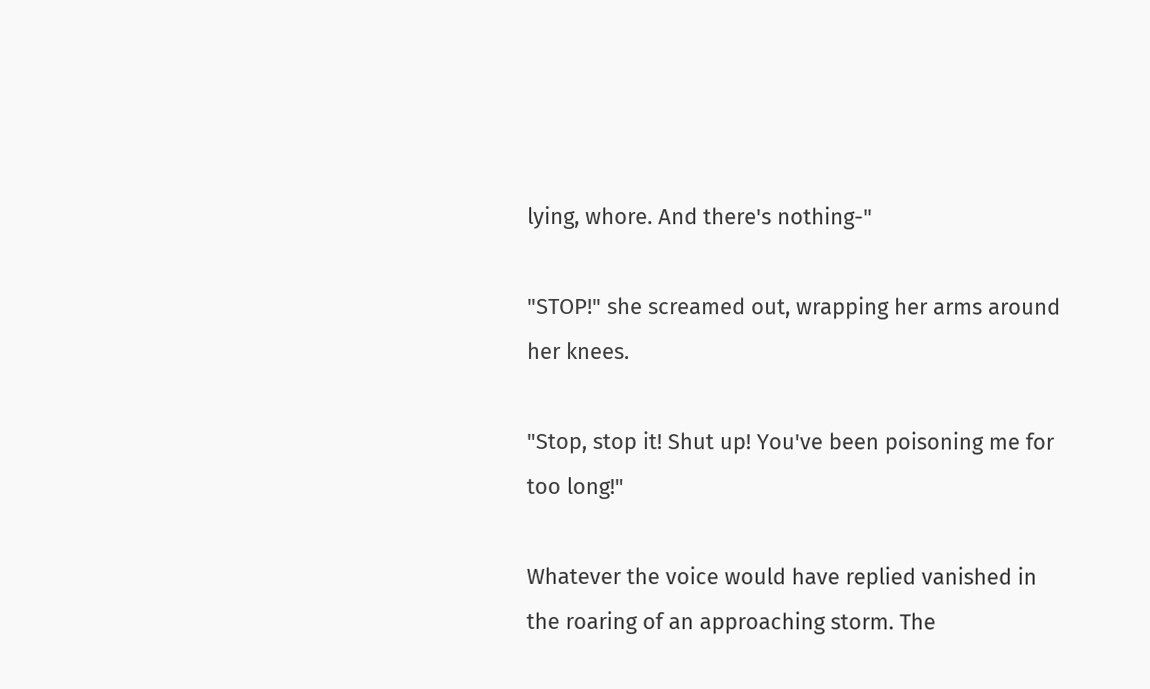lying, whore. And there's nothing-"

"STOP!" she screamed out, wrapping her arms around her knees.

"Stop, stop it! Shut up! You've been poisoning me for too long!"

Whatever the voice would have replied vanished in the roaring of an approaching storm. The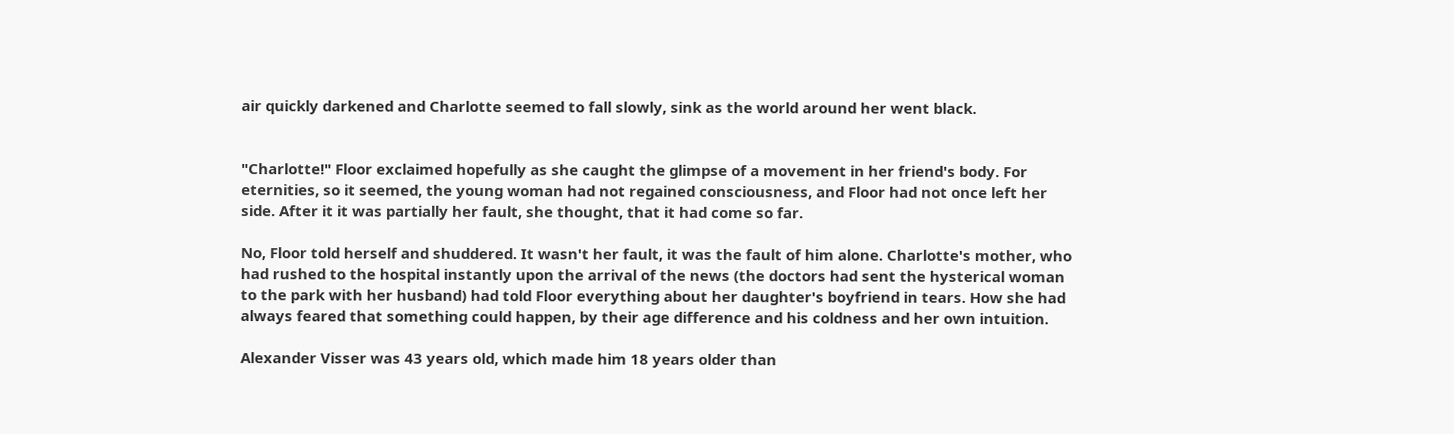air quickly darkened and Charlotte seemed to fall slowly, sink as the world around her went black.


"Charlotte!" Floor exclaimed hopefully as she caught the glimpse of a movement in her friend's body. For eternities, so it seemed, the young woman had not regained consciousness, and Floor had not once left her side. After it it was partially her fault, she thought, that it had come so far.

No, Floor told herself and shuddered. It wasn't her fault, it was the fault of him alone. Charlotte's mother, who had rushed to the hospital instantly upon the arrival of the news (the doctors had sent the hysterical woman to the park with her husband) had told Floor everything about her daughter's boyfriend in tears. How she had always feared that something could happen, by their age difference and his coldness and her own intuition.

Alexander Visser was 43 years old, which made him 18 years older than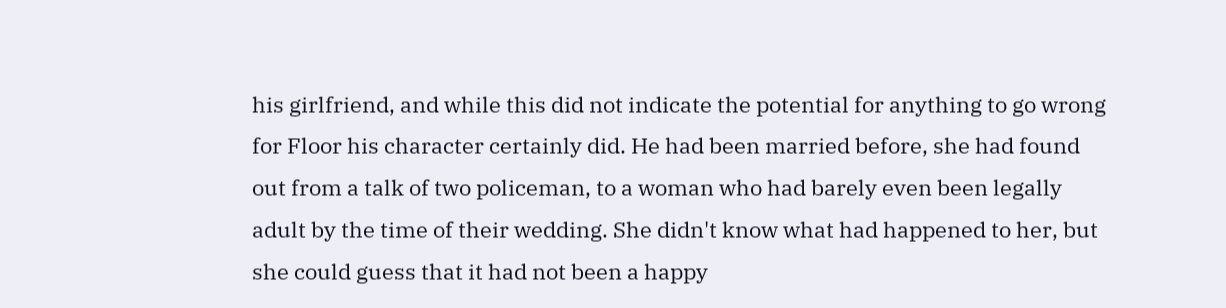his girlfriend, and while this did not indicate the potential for anything to go wrong for Floor his character certainly did. He had been married before, she had found out from a talk of two policeman, to a woman who had barely even been legally adult by the time of their wedding. She didn't know what had happened to her, but she could guess that it had not been a happy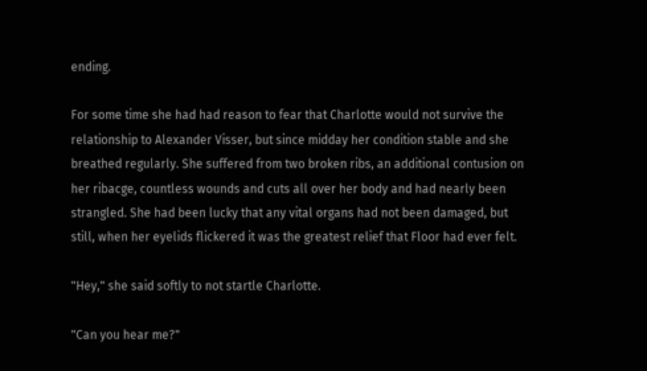ending.

For some time she had had reason to fear that Charlotte would not survive the relationship to Alexander Visser, but since midday her condition stable and she breathed regularly. She suffered from two broken ribs, an additional contusion on her ribacge, countless wounds and cuts all over her body and had nearly been strangled. She had been lucky that any vital organs had not been damaged, but still, when her eyelids flickered it was the greatest relief that Floor had ever felt.

"Hey," she said softly to not startle Charlotte.

"Can you hear me?"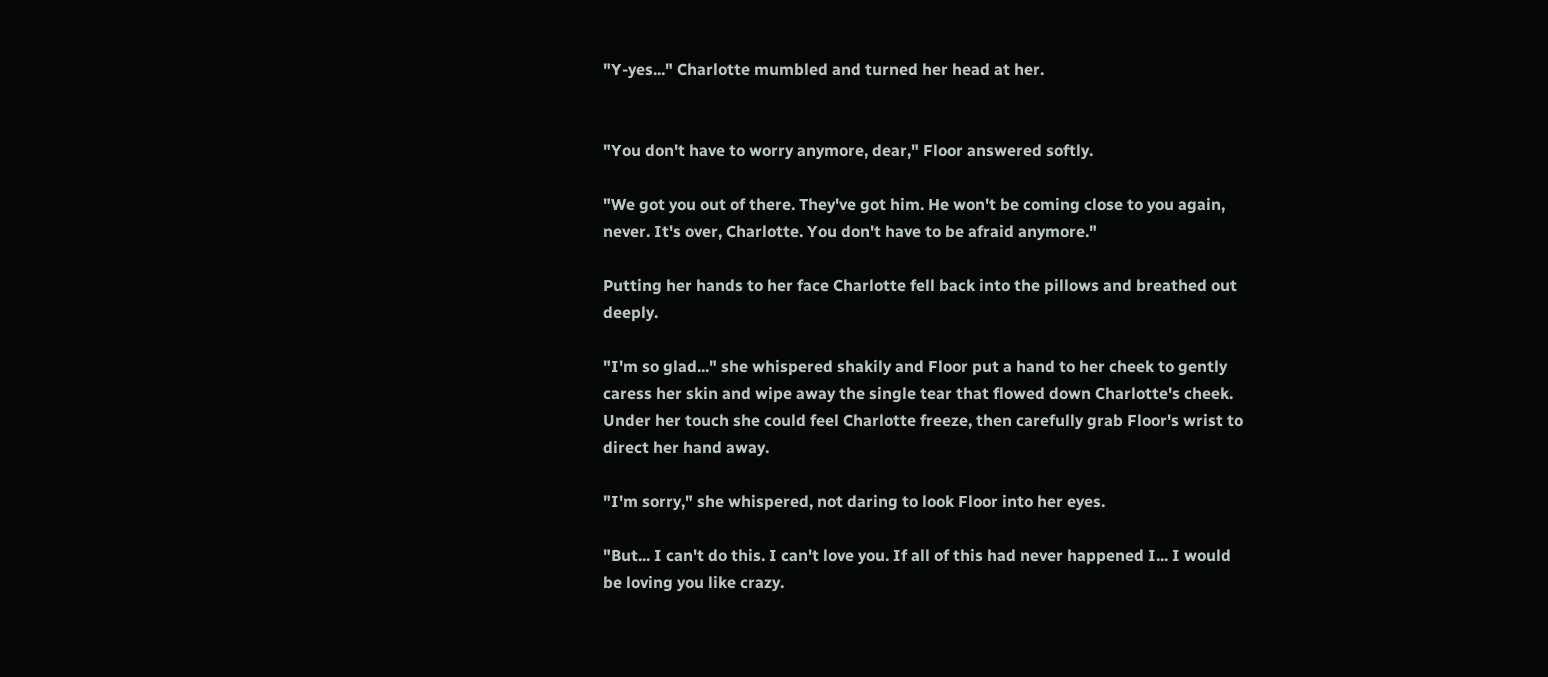"Y-yes..." Charlotte mumbled and turned her head at her.


"You don't have to worry anymore, dear," Floor answered softly.

"We got you out of there. They've got him. He won't be coming close to you again, never. It's over, Charlotte. You don't have to be afraid anymore."

Putting her hands to her face Charlotte fell back into the pillows and breathed out deeply.

"I'm so glad..." she whispered shakily and Floor put a hand to her cheek to gently caress her skin and wipe away the single tear that flowed down Charlotte's cheek. Under her touch she could feel Charlotte freeze, then carefully grab Floor's wrist to direct her hand away.

"I'm sorry," she whispered, not daring to look Floor into her eyes.

"But... I can't do this. I can't love you. If all of this had never happened I... I would be loving you like crazy.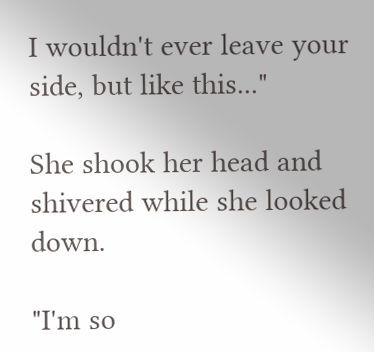I wouldn't ever leave your side, but like this..."

She shook her head and shivered while she looked down.

"I'm so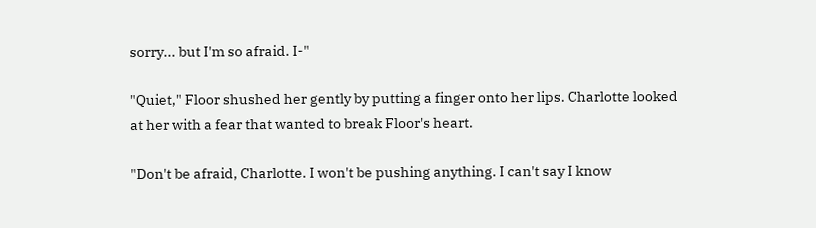sorry... but I'm so afraid. I-"

"Quiet," Floor shushed her gently by putting a finger onto her lips. Charlotte looked at her with a fear that wanted to break Floor's heart.

"Don't be afraid, Charlotte. I won't be pushing anything. I can't say I know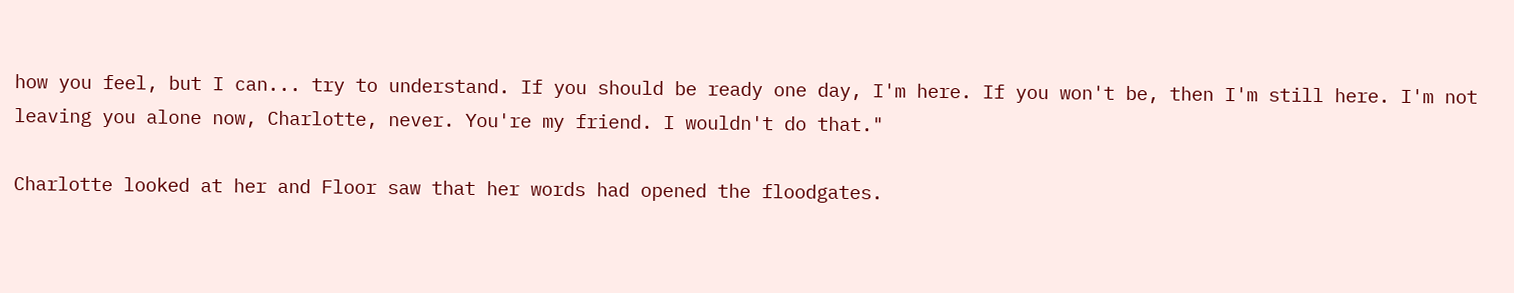how you feel, but I can... try to understand. If you should be ready one day, I'm here. If you won't be, then I'm still here. I'm not leaving you alone now, Charlotte, never. You're my friend. I wouldn't do that."

Charlotte looked at her and Floor saw that her words had opened the floodgates.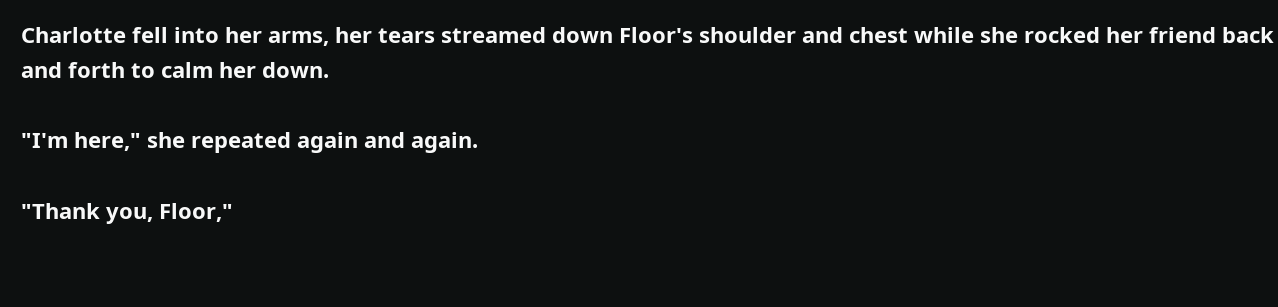Charlotte fell into her arms, her tears streamed down Floor's shoulder and chest while she rocked her friend back and forth to calm her down.

"I'm here," she repeated again and again.

"Thank you, Floor,"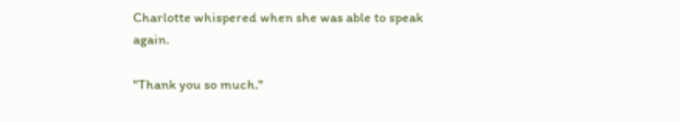Charlotte whispered when she was able to speak again.

"Thank you so much."